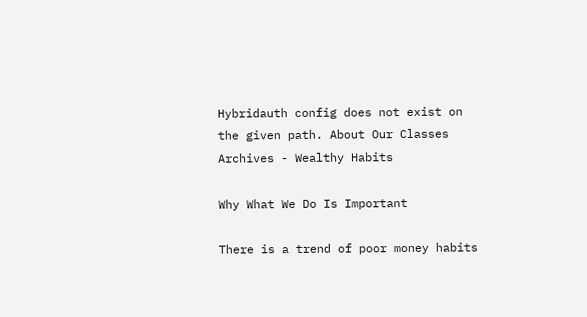Hybridauth config does not exist on the given path. About Our Classes Archives - Wealthy Habits

Why What We Do Is Important

There is a trend of poor money habits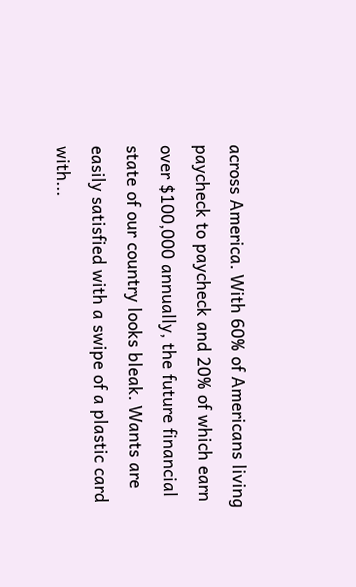across America. With 60% of Americans living paycheck to paycheck and 20% of which earn over $100,000 annually, the future financial state of our country looks bleak. Wants are easily satisfied with a swipe of a plastic card with...